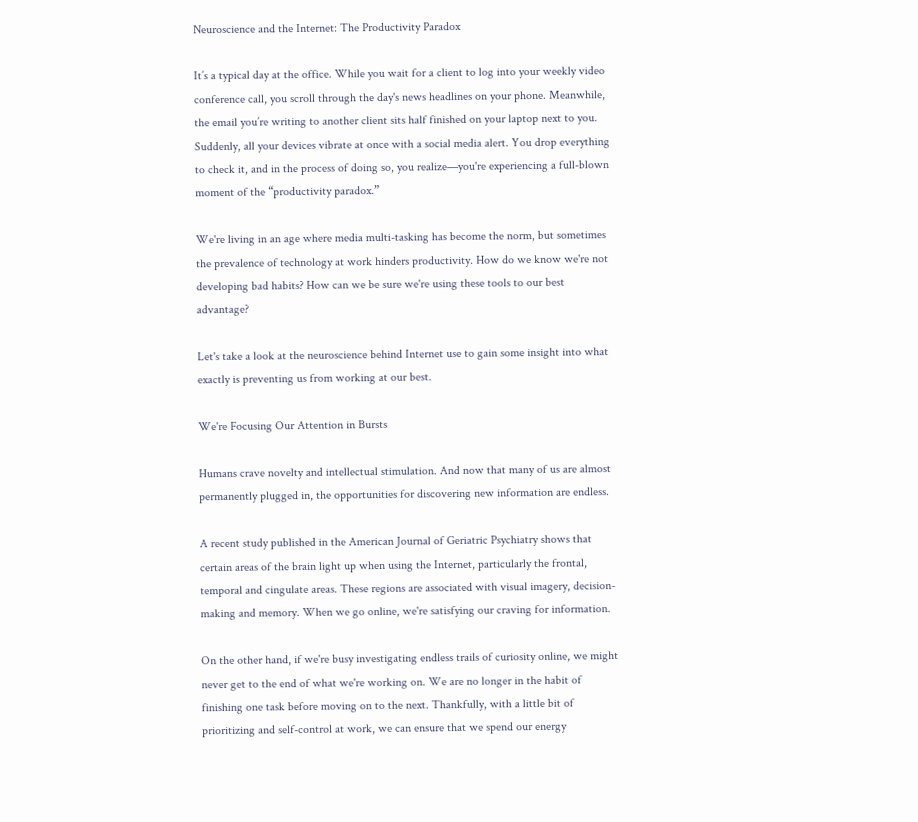Neuroscience and the Internet: The Productivity Paradox

It’s a typical day at the office. While you wait for a client to log into your weekly video conference call, you scroll through the day's news headlines on your phone. Meanwhile, the email you’re writing to another client sits half finished on your laptop next to you. Suddenly, all your devices vibrate at once with a social media alert. You drop everything to check it, and in the process of doing so, you realize—you're experiencing a full-blown moment of the “productivity paradox.”

We're living in an age where media multi-tasking has become the norm, but sometimes the prevalence of technology at work hinders productivity. How do we know we're not developing bad habits? How can we be sure we're using these tools to our best advantage?

Let's take a look at the neuroscience behind Internet use to gain some insight into what exactly is preventing us from working at our best.

We're Focusing Our Attention in Bursts

Humans crave novelty and intellectual stimulation. And now that many of us are almost permanently plugged in, the opportunities for discovering new information are endless.

A recent study published in the American Journal of Geriatric Psychiatry shows that certain areas of the brain light up when using the Internet, particularly the frontal, temporal and cingulate areas. These regions are associated with visual imagery, decision-making and memory. When we go online, we're satisfying our craving for information.

On the other hand, if we're busy investigating endless trails of curiosity online, we might never get to the end of what we're working on. We are no longer in the habit of finishing one task before moving on to the next. Thankfully, with a little bit of prioritizing and self-control at work, we can ensure that we spend our energy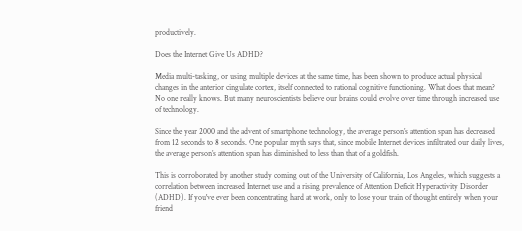productively.

Does the Internet Give Us ADHD?

Media multi-tasking, or using multiple devices at the same time, has been shown to produce actual physical changes in the anterior cingulate cortex, itself connected to rational cognitive functioning. What does that mean? No one really knows. But many neuroscientists believe our brains could evolve over time through increased use of technology.

Since the year 2000 and the advent of smartphone technology, the average person’s attention span has decreased from 12 seconds to 8 seconds. One popular myth says that, since mobile Internet devices infiltrated our daily lives, the average person’s attention span has diminished to less than that of a goldfish.

This is corroborated by another study coming out of the University of California, Los Angeles, which suggests a correlation between increased Internet use and a rising prevalence of Attention Deficit Hyperactivity Disorder (ADHD). If you've ever been concentrating hard at work, only to lose your train of thought entirely when your friend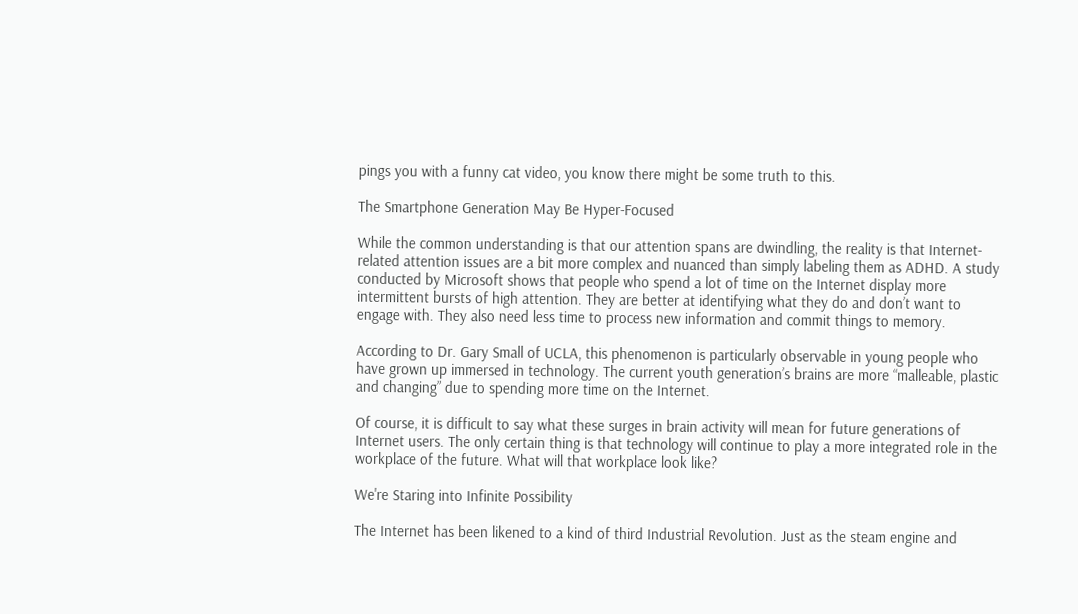pings you with a funny cat video, you know there might be some truth to this.

The Smartphone Generation May Be Hyper-Focused

While the common understanding is that our attention spans are dwindling, the reality is that Internet-related attention issues are a bit more complex and nuanced than simply labeling them as ADHD. A study conducted by Microsoft shows that people who spend a lot of time on the Internet display more intermittent bursts of high attention. They are better at identifying what they do and don’t want to engage with. They also need less time to process new information and commit things to memory.

According to Dr. Gary Small of UCLA, this phenomenon is particularly observable in young people who have grown up immersed in technology. The current youth generation’s brains are more “malleable, plastic and changing” due to spending more time on the Internet.

Of course, it is difficult to say what these surges in brain activity will mean for future generations of Internet users. The only certain thing is that technology will continue to play a more integrated role in the workplace of the future. What will that workplace look like?

We're Staring into Infinite Possibility

The Internet has been likened to a kind of third Industrial Revolution. Just as the steam engine and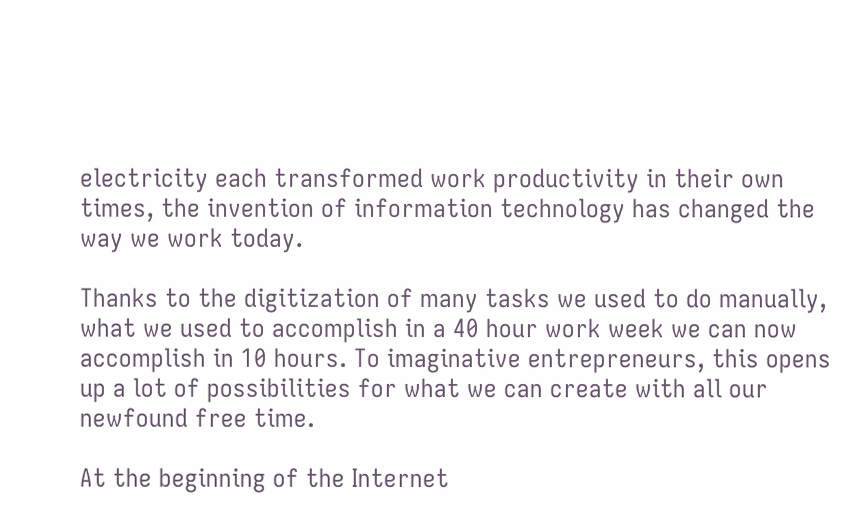electricity each transformed work productivity in their own times, the invention of information technology has changed the way we work today.

Thanks to the digitization of many tasks we used to do manually, what we used to accomplish in a 40 hour work week we can now accomplish in 10 hours. To imaginative entrepreneurs, this opens up a lot of possibilities for what we can create with all our newfound free time.

At the beginning of the Internet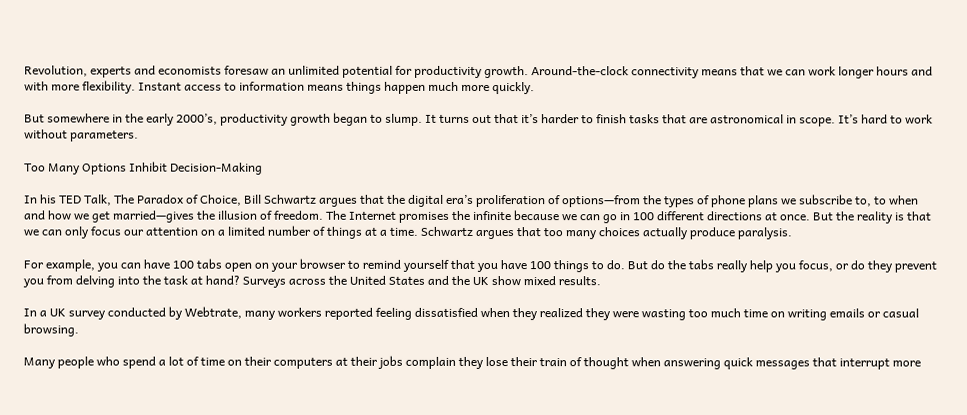Revolution, experts and economists foresaw an unlimited potential for productivity growth. Around-the-clock connectivity means that we can work longer hours and with more flexibility. Instant access to information means things happen much more quickly.

But somewhere in the early 2000’s, productivity growth began to slump. It turns out that it’s harder to finish tasks that are astronomical in scope. It’s hard to work without parameters.

Too Many Options Inhibit Decision-Making

In his TED Talk, The Paradox of Choice, Bill Schwartz argues that the digital era’s proliferation of options—from the types of phone plans we subscribe to, to when and how we get married—gives the illusion of freedom. The Internet promises the infinite because we can go in 100 different directions at once. But the reality is that we can only focus our attention on a limited number of things at a time. Schwartz argues that too many choices actually produce paralysis.

For example, you can have 100 tabs open on your browser to remind yourself that you have 100 things to do. But do the tabs really help you focus, or do they prevent you from delving into the task at hand? Surveys across the United States and the UK show mixed results.

In a UK survey conducted by Webtrate, many workers reported feeling dissatisfied when they realized they were wasting too much time on writing emails or casual browsing.

Many people who spend a lot of time on their computers at their jobs complain they lose their train of thought when answering quick messages that interrupt more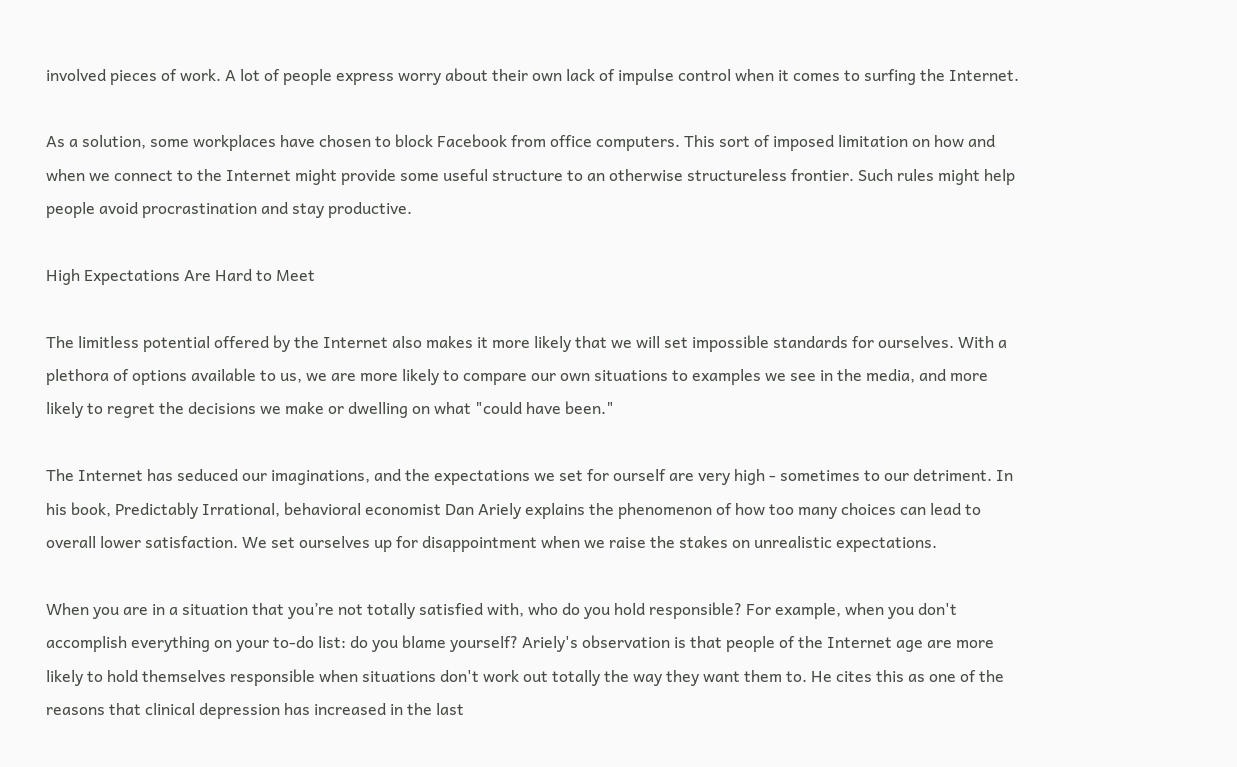involved pieces of work. A lot of people express worry about their own lack of impulse control when it comes to surfing the Internet.

As a solution, some workplaces have chosen to block Facebook from office computers. This sort of imposed limitation on how and when we connect to the Internet might provide some useful structure to an otherwise structureless frontier. Such rules might help people avoid procrastination and stay productive.

High Expectations Are Hard to Meet

The limitless potential offered by the Internet also makes it more likely that we will set impossible standards for ourselves. With a plethora of options available to us, we are more likely to compare our own situations to examples we see in the media, and more likely to regret the decisions we make or dwelling on what "could have been."

The Internet has seduced our imaginations, and the expectations we set for ourself are very high - sometimes to our detriment. In his book, Predictably Irrational, behavioral economist Dan Ariely explains the phenomenon of how too many choices can lead to overall lower satisfaction. We set ourselves up for disappointment when we raise the stakes on unrealistic expectations.

When you are in a situation that you’re not totally satisfied with, who do you hold responsible? For example, when you don't accomplish everything on your to-do list: do you blame yourself? Ariely's observation is that people of the Internet age are more likely to hold themselves responsible when situations don't work out totally the way they want them to. He cites this as one of the reasons that clinical depression has increased in the last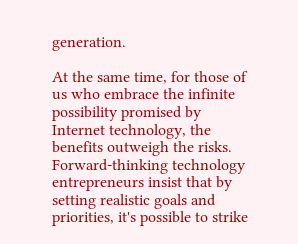generation.

At the same time, for those of us who embrace the infinite possibility promised by Internet technology, the benefits outweigh the risks. Forward-thinking technology entrepreneurs insist that by setting realistic goals and priorities, it's possible to strike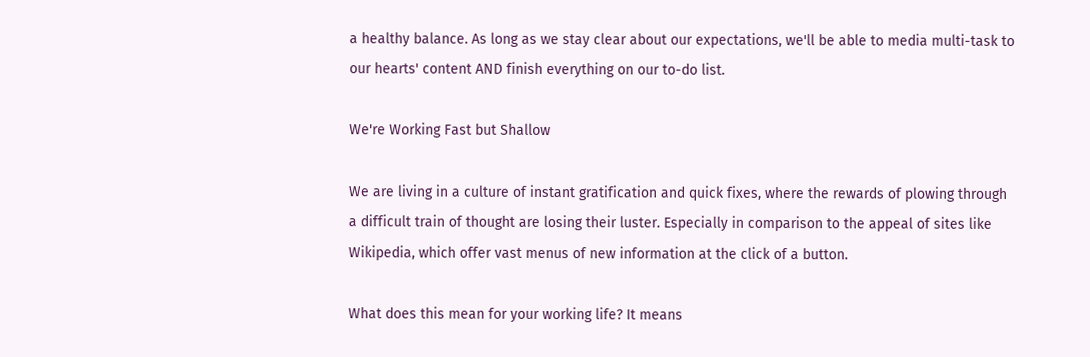a healthy balance. As long as we stay clear about our expectations, we'll be able to media multi-task to our hearts' content AND finish everything on our to-do list.

We're Working Fast but Shallow

We are living in a culture of instant gratification and quick fixes, where the rewards of plowing through a difficult train of thought are losing their luster. Especially in comparison to the appeal of sites like Wikipedia, which offer vast menus of new information at the click of a button.

What does this mean for your working life? It means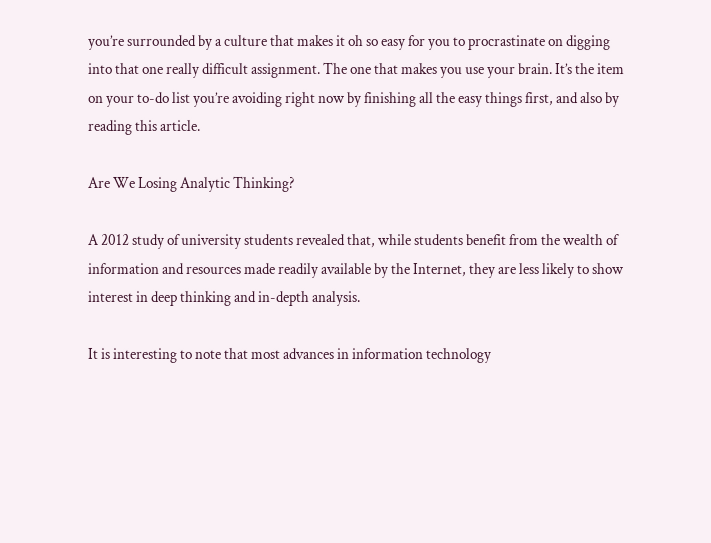you’re surrounded by a culture that makes it oh so easy for you to procrastinate on digging into that one really difficult assignment. The one that makes you use your brain. It’s the item on your to-do list you’re avoiding right now by finishing all the easy things first, and also by reading this article.

Are We Losing Analytic Thinking?

A 2012 study of university students revealed that, while students benefit from the wealth of information and resources made readily available by the Internet, they are less likely to show interest in deep thinking and in-depth analysis.

It is interesting to note that most advances in information technology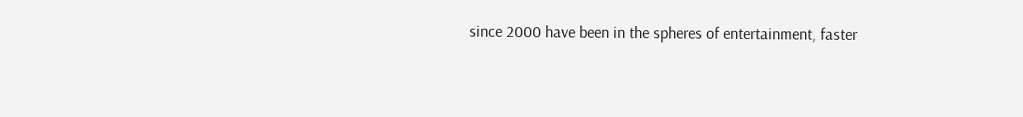since 2000 have been in the spheres of entertainment, faster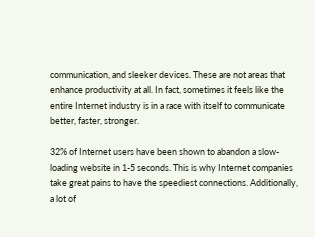communication, and sleeker devices. These are not areas that enhance productivity at all. In fact, sometimes it feels like the entire Internet industry is in a race with itself to communicate better, faster, stronger.

32% of Internet users have been shown to abandon a slow-loading website in 1-5 seconds. This is why Internet companies take great pains to have the speediest connections. Additionally, a lot of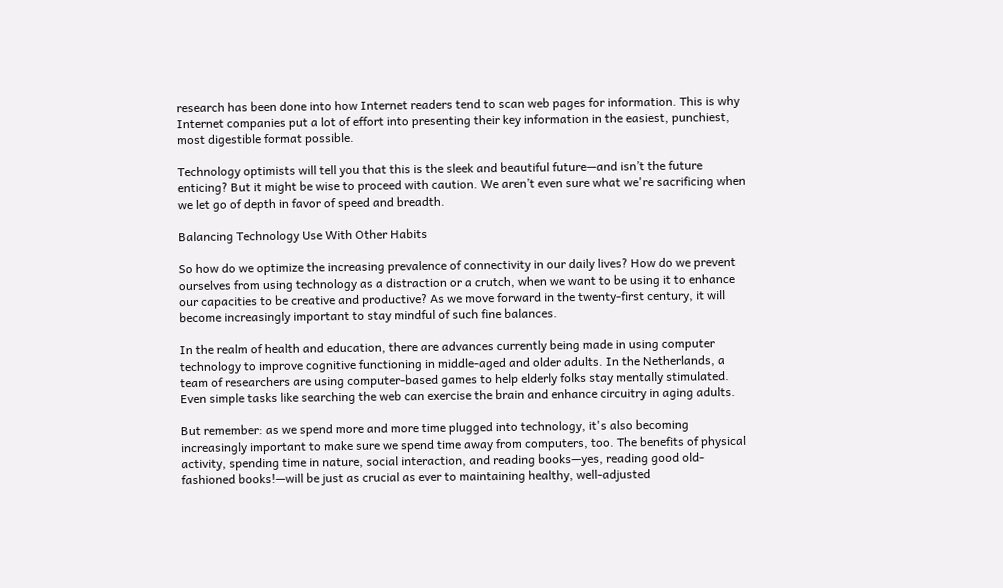research has been done into how Internet readers tend to scan web pages for information. This is why Internet companies put a lot of effort into presenting their key information in the easiest, punchiest, most digestible format possible.

Technology optimists will tell you that this is the sleek and beautiful future—and isn’t the future enticing? But it might be wise to proceed with caution. We aren’t even sure what we're sacrificing when we let go of depth in favor of speed and breadth.

Balancing Technology Use With Other Habits

So how do we optimize the increasing prevalence of connectivity in our daily lives? How do we prevent ourselves from using technology as a distraction or a crutch, when we want to be using it to enhance our capacities to be creative and productive? As we move forward in the twenty-first century, it will become increasingly important to stay mindful of such fine balances.

In the realm of health and education, there are advances currently being made in using computer technology to improve cognitive functioning in middle-aged and older adults. In the Netherlands, a team of researchers are using computer-based games to help elderly folks stay mentally stimulated. Even simple tasks like searching the web can exercise the brain and enhance circuitry in aging adults.

But remember: as we spend more and more time plugged into technology, it's also becoming increasingly important to make sure we spend time away from computers, too. The benefits of physical activity, spending time in nature, social interaction, and reading books—yes, reading good old-fashioned books!—will be just as crucial as ever to maintaining healthy, well-adjusted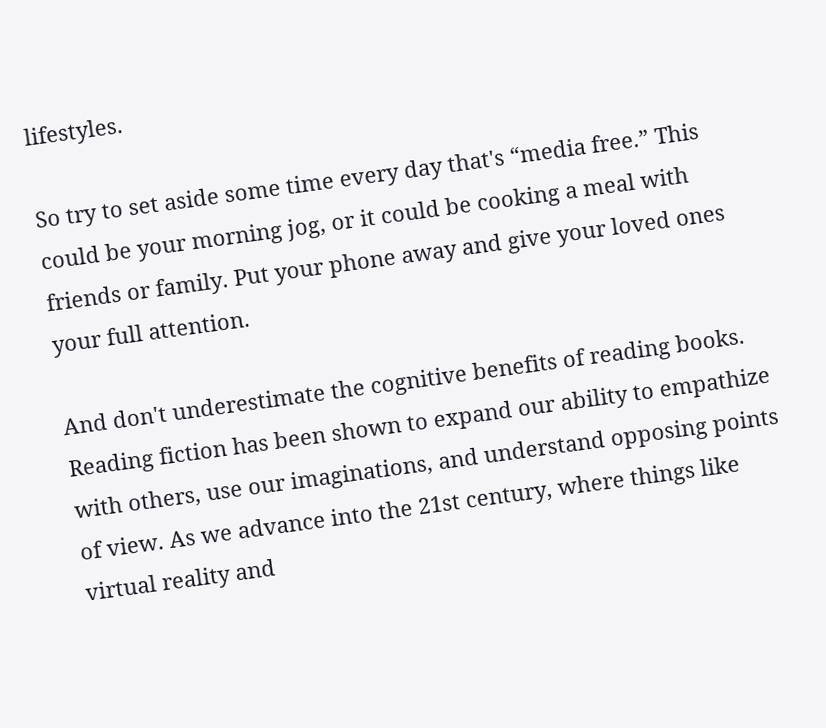lifestyles.

So try to set aside some time every day that's “media free.” This could be your morning jog, or it could be cooking a meal with friends or family. Put your phone away and give your loved ones your full attention.

And don't underestimate the cognitive benefits of reading books. Reading fiction has been shown to expand our ability to empathize with others, use our imaginations, and understand opposing points of view. As we advance into the 21st century, where things like virtual reality and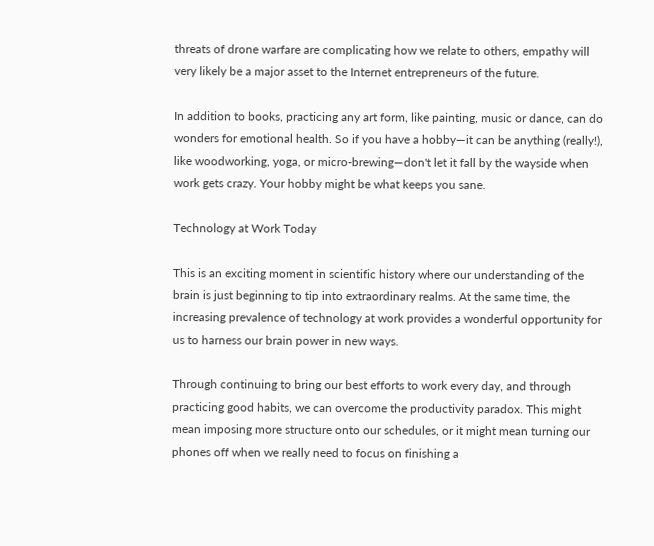threats of drone warfare are complicating how we relate to others, empathy will very likely be a major asset to the Internet entrepreneurs of the future.

In addition to books, practicing any art form, like painting, music or dance, can do wonders for emotional health. So if you have a hobby—it can be anything (really!), like woodworking, yoga, or micro-brewing—don't let it fall by the wayside when work gets crazy. Your hobby might be what keeps you sane.

Technology at Work Today

This is an exciting moment in scientific history where our understanding of the brain is just beginning to tip into extraordinary realms. At the same time, the increasing prevalence of technology at work provides a wonderful opportunity for us to harness our brain power in new ways.

Through continuing to bring our best efforts to work every day, and through practicing good habits, we can overcome the productivity paradox. This might mean imposing more structure onto our schedules, or it might mean turning our phones off when we really need to focus on finishing a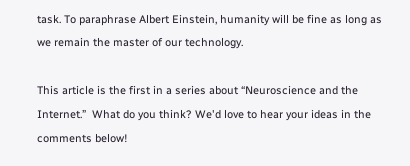task. To paraphrase Albert Einstein, humanity will be fine as long as we remain the master of our technology.

This article is the first in a series about “Neuroscience and the Internet.”  What do you think? We'd love to hear your ideas in the comments below!